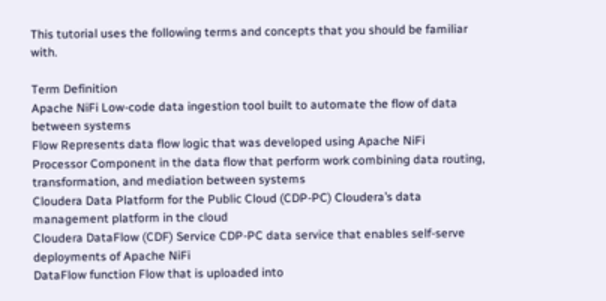This tutorial uses the following terms and concepts that you should be familiar with.

Term Definition
Apache NiFi Low-code data ingestion tool built to automate the flow of data between systems
Flow Represents data flow logic that was developed using Apache NiFi
Processor Component in the data flow that perform work combining data routing, transformation, and mediation between systems
Cloudera Data Platform for the Public Cloud (CDP-PC) Cloudera’s data management platform in the cloud
Cloudera DataFlow (CDF) Service CDP-PC data service that enables self-serve deployments of Apache NiFi
DataFlow function Flow that is uploaded into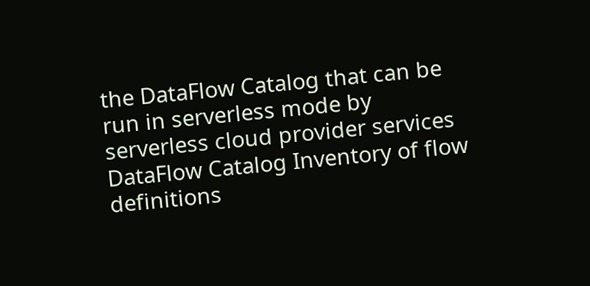the DataFlow Catalog that can be run in serverless mode by serverless cloud provider services
DataFlow Catalog Inventory of flow definitions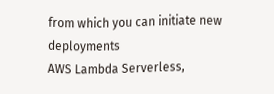from which you can initiate new deployments
AWS Lambda Serverless,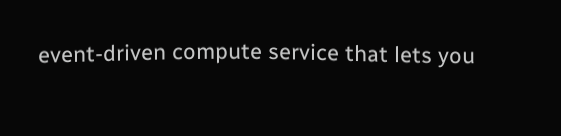event-driven compute service that lets you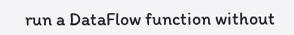run a DataFlow function without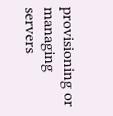provisioning or managing servers